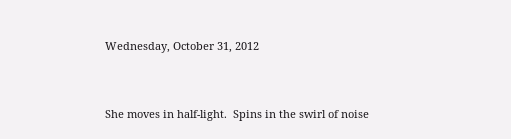Wednesday, October 31, 2012


She moves in half-light.  Spins in the swirl of noise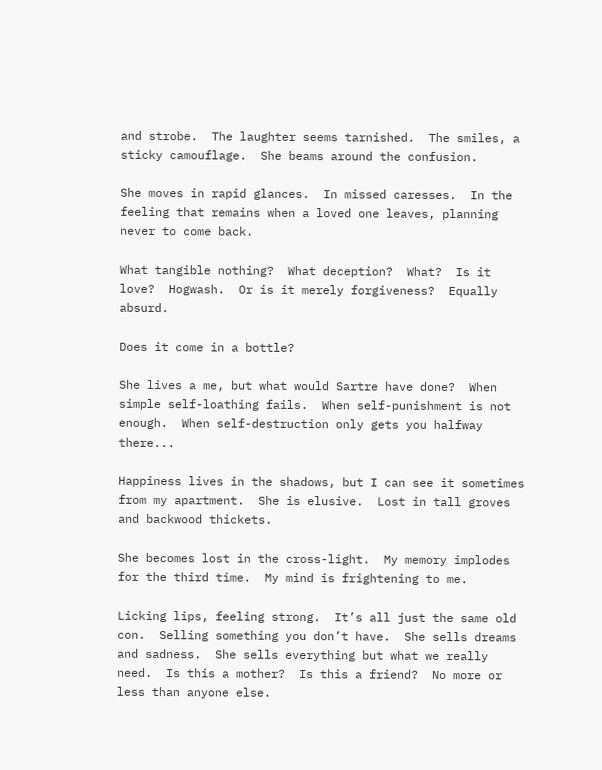and strobe.  The laughter seems tarnished.  The smiles, a sticky camouflage.  She beams around the confusion.

She moves in rapid glances.  In missed caresses.  In the feeling that remains when a loved one leaves, planning never to come back.

What tangible nothing?  What deception?  What?  Is it love?  Hogwash.  Or is it merely forgiveness?  Equally absurd.

Does it come in a bottle?

She lives a me, but what would Sartre have done?  When simple self-loathing fails.  When self-punishment is not enough.  When self-destruction only gets you halfway there...

Happiness lives in the shadows, but I can see it sometimes from my apartment.  She is elusive.  Lost in tall groves and backwood thickets.

She becomes lost in the cross-light.  My memory implodes for the third time.  My mind is frightening to me.

Licking lips, feeling strong.  It’s all just the same old con.  Selling something you don’t have.  She sells dreams and sadness.  She sells everything but what we really need.  Is this a mother?  Is this a friend?  No more or less than anyone else.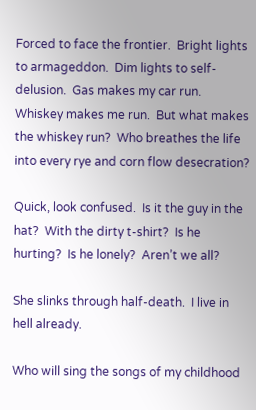Forced to face the frontier.  Bright lights to armageddon.  Dim lights to self-delusion.  Gas makes my car run.  Whiskey makes me run.  But what makes the whiskey run?  Who breathes the life into every rye and corn flow desecration?

Quick, look confused.  Is it the guy in the hat?  With the dirty t-shirt?  Is he hurting?  Is he lonely?  Aren’t we all?

She slinks through half-death.  I live in hell already.

Who will sing the songs of my childhood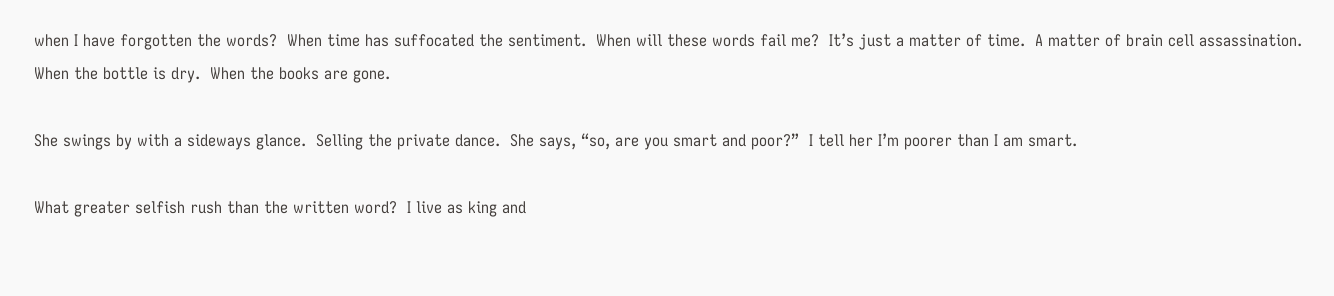when I have forgotten the words?  When time has suffocated the sentiment.  When will these words fail me?  It’s just a matter of time.  A matter of brain cell assassination.  When the bottle is dry.  When the books are gone.

She swings by with a sideways glance.  Selling the private dance.  She says, “so, are you smart and poor?”  I tell her I’m poorer than I am smart.

What greater selfish rush than the written word?  I live as king and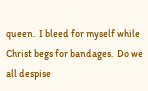queen.  I bleed for myself while Christ begs for bandages.  Do we all despise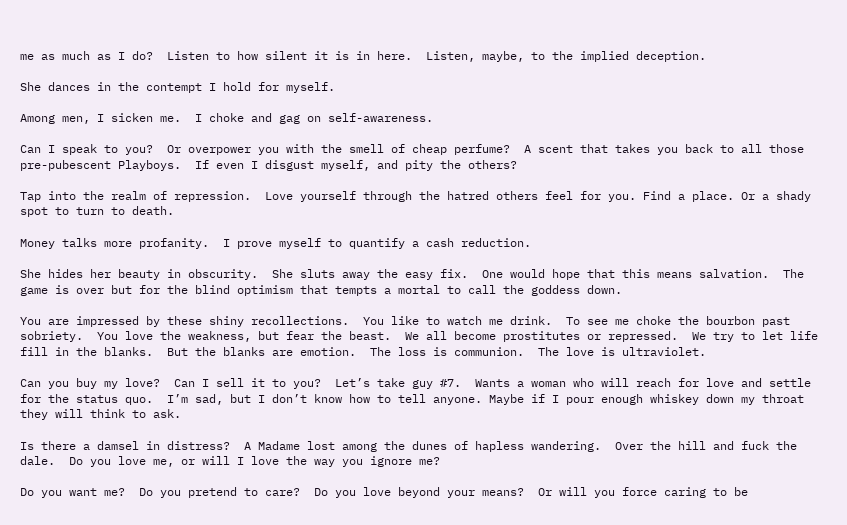me as much as I do?  Listen to how silent it is in here.  Listen, maybe, to the implied deception.

She dances in the contempt I hold for myself.

Among men, I sicken me.  I choke and gag on self-awareness.

Can I speak to you?  Or overpower you with the smell of cheap perfume?  A scent that takes you back to all those pre-pubescent Playboys.  If even I disgust myself, and pity the others?

Tap into the realm of repression.  Love yourself through the hatred others feel for you. Find a place. Or a shady spot to turn to death.

Money talks more profanity.  I prove myself to quantify a cash reduction.

She hides her beauty in obscurity.  She sluts away the easy fix.  One would hope that this means salvation.  The game is over but for the blind optimism that tempts a mortal to call the goddess down.

You are impressed by these shiny recollections.  You like to watch me drink.  To see me choke the bourbon past sobriety.  You love the weakness, but fear the beast.  We all become prostitutes or repressed.  We try to let life fill in the blanks.  But the blanks are emotion.  The loss is communion.  The love is ultraviolet.

Can you buy my love?  Can I sell it to you?  Let’s take guy #7.  Wants a woman who will reach for love and settle for the status quo.  I’m sad, but I don’t know how to tell anyone. Maybe if I pour enough whiskey down my throat they will think to ask.

Is there a damsel in distress?  A Madame lost among the dunes of hapless wandering.  Over the hill and fuck the dale.  Do you love me, or will I love the way you ignore me?

Do you want me?  Do you pretend to care?  Do you love beyond your means?  Or will you force caring to be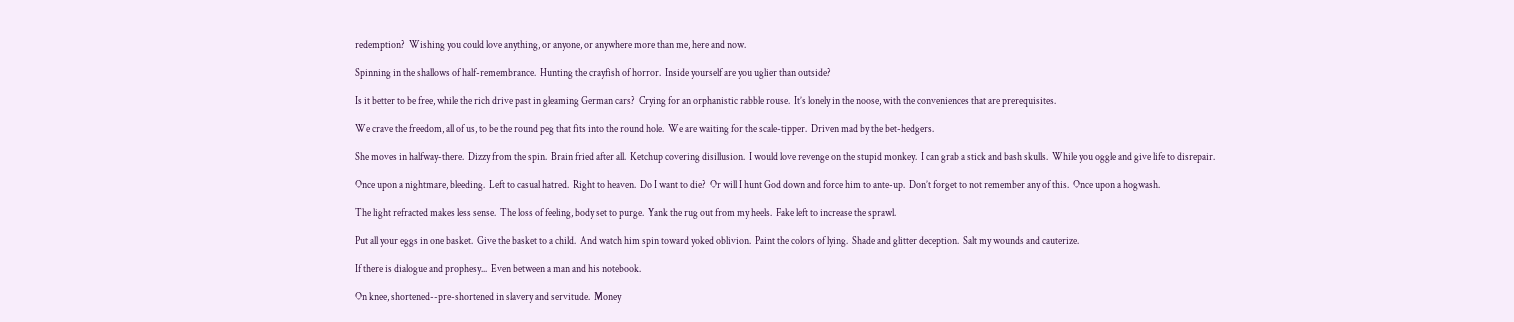redemption?  Wishing you could love anything, or anyone, or anywhere more than me, here and now.

Spinning in the shallows of half-remembrance.  Hunting the crayfish of horror.  Inside yourself are you uglier than outside?

Is it better to be free, while the rich drive past in gleaming German cars?  Crying for an orphanistic rabble rouse.  It’s lonely in the noose, with the conveniences that are prerequisites.

We crave the freedom, all of us, to be the round peg that fits into the round hole.  We are waiting for the scale-tipper.  Driven mad by the bet-hedgers.

She moves in halfway-there.  Dizzy from the spin.  Brain fried after all.  Ketchup covering disillusion.  I would love revenge on the stupid monkey.  I can grab a stick and bash skulls.  While you oggle and give life to disrepair.

Once upon a nightmare, bleeding.  Left to casual hatred.  Right to heaven.  Do I want to die?  Or will I hunt God down and force him to ante-up.  Don’t forget to not remember any of this.  Once upon a hogwash.

The light refracted makes less sense.  The loss of feeling, body set to purge.  Yank the rug out from my heels.  Fake left to increase the sprawl.

Put all your eggs in one basket.  Give the basket to a child.  And watch him spin toward yoked oblivion.  Paint the colors of lying.  Shade and glitter deception.  Salt my wounds and cauterize.

If there is dialogue and prophesy...  Even between a man and his notebook.

On knee, shortened--pre-shortened in slavery and servitude.  Money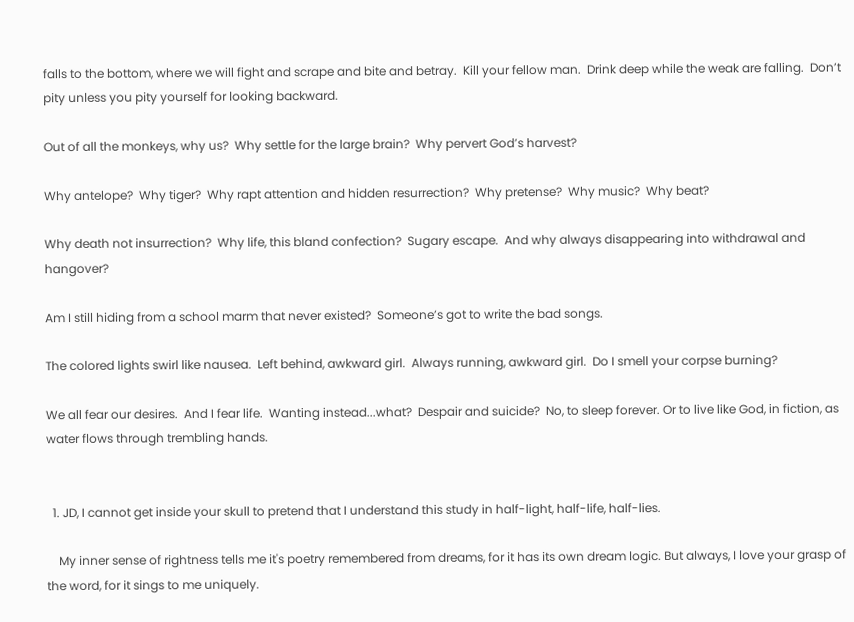falls to the bottom, where we will fight and scrape and bite and betray.  Kill your fellow man.  Drink deep while the weak are falling.  Don’t pity unless you pity yourself for looking backward.

Out of all the monkeys, why us?  Why settle for the large brain?  Why pervert God’s harvest?

Why antelope?  Why tiger?  Why rapt attention and hidden resurrection?  Why pretense?  Why music?  Why beat?

Why death not insurrection?  Why life, this bland confection?  Sugary escape.  And why always disappearing into withdrawal and hangover?

Am I still hiding from a school marm that never existed?  Someone’s got to write the bad songs.

The colored lights swirl like nausea.  Left behind, awkward girl.  Always running, awkward girl.  Do I smell your corpse burning?

We all fear our desires.  And I fear life.  Wanting instead...what?  Despair and suicide?  No, to sleep forever. Or to live like God, in fiction, as water flows through trembling hands.


  1. JD, I cannot get inside your skull to pretend that I understand this study in half-light, half-life, half-lies.

    My inner sense of rightness tells me it's poetry remembered from dreams, for it has its own dream logic. But always, I love your grasp of the word, for it sings to me uniquely.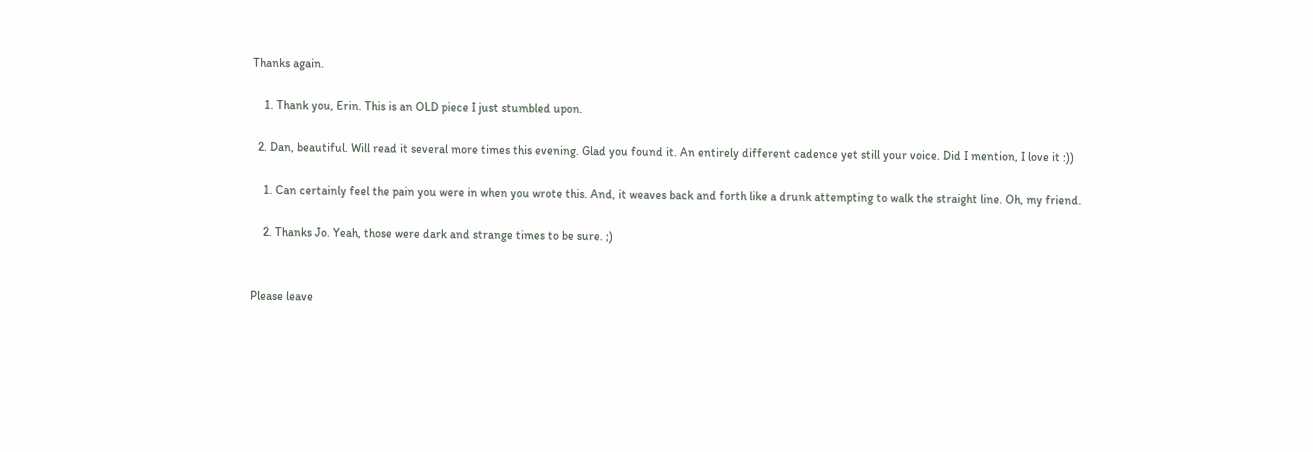Thanks again.

    1. Thank you, Erin. This is an OLD piece I just stumbled upon.

  2. Dan, beautiful. Will read it several more times this evening. Glad you found it. An entirely different cadence yet still your voice. Did I mention, I love it :))

    1. Can certainly feel the pain you were in when you wrote this. And, it weaves back and forth like a drunk attempting to walk the straight line. Oh, my friend.

    2. Thanks Jo. Yeah, those were dark and strange times to be sure. ;)


Please leave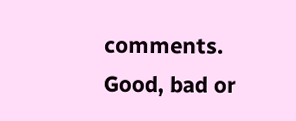comments. Good, bad or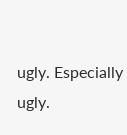ugly. Especially ugly.